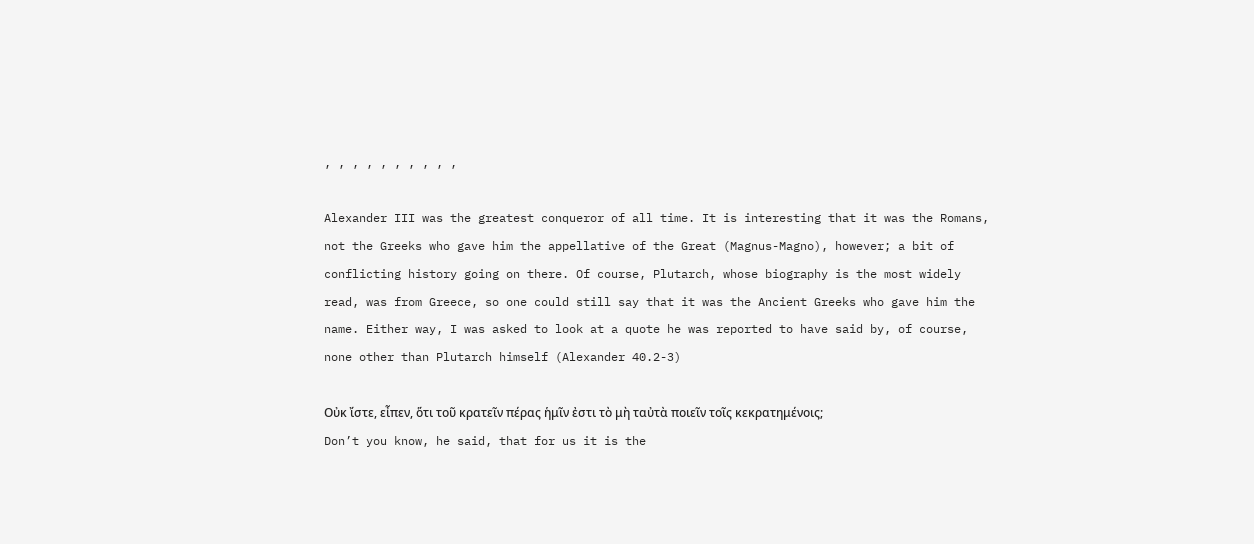, , , , , , , , , ,

Alexander III was the greatest conqueror of all time. It is interesting that it was the Romans, not the Greeks who gave him the appellative of the Great (Magnus-Magno), however; a bit of conflicting history going on there. Of course, Plutarch, whose biography is the most widely read, was from Greece, so one could still say that it was the Ancient Greeks who gave him the name. Either way, I was asked to look at a quote he was reported to have said by, of course, none other than Plutarch himself (Alexander 40.2-3)

Οὐκ ἴστε, εἶπεν, ὅτι τοῦ κρατεῖν πέρας ἡμῖν ἐστι τὸ μὴ ταὐτὰ ποιεῖν τοῖς κεκρατημένοις;
Don’t you know, he said, that for us it is the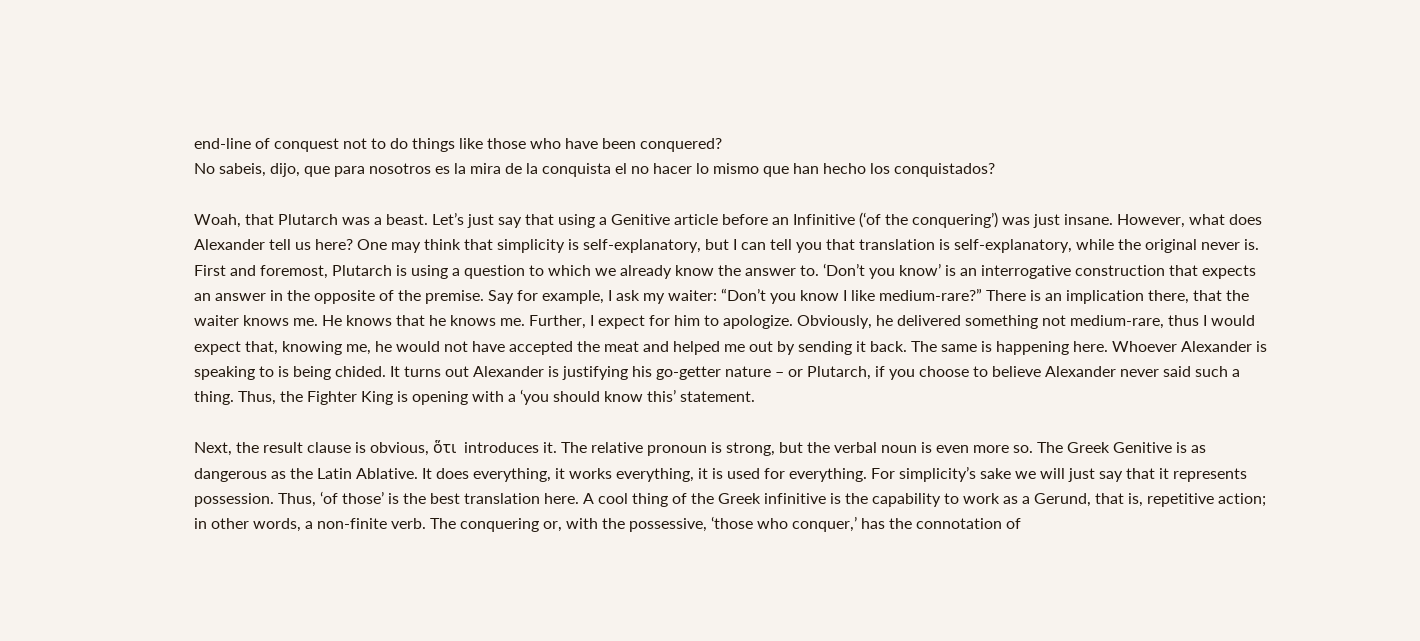end-line of conquest not to do things like those who have been conquered?
No sabeis, dijo, que para nosotros es la mira de la conquista el no hacer lo mismo que han hecho los conquistados?

Woah, that Plutarch was a beast. Let’s just say that using a Genitive article before an Infinitive (‘of the conquering’) was just insane. However, what does Alexander tell us here? One may think that simplicity is self-explanatory, but I can tell you that translation is self-explanatory, while the original never is. First and foremost, Plutarch is using a question to which we already know the answer to. ‘Don’t you know’ is an interrogative construction that expects an answer in the opposite of the premise. Say for example, I ask my waiter: “Don’t you know I like medium-rare?” There is an implication there, that the waiter knows me. He knows that he knows me. Further, I expect for him to apologize. Obviously, he delivered something not medium-rare, thus I would expect that, knowing me, he would not have accepted the meat and helped me out by sending it back. The same is happening here. Whoever Alexander is speaking to is being chided. It turns out Alexander is justifying his go-getter nature – or Plutarch, if you choose to believe Alexander never said such a thing. Thus, the Fighter King is opening with a ‘you should know this’ statement.

Next, the result clause is obvious, ὅτι  introduces it. The relative pronoun is strong, but the verbal noun is even more so. The Greek Genitive is as dangerous as the Latin Ablative. It does everything, it works everything, it is used for everything. For simplicity’s sake we will just say that it represents possession. Thus, ‘of those’ is the best translation here. A cool thing of the Greek infinitive is the capability to work as a Gerund, that is, repetitive action; in other words, a non-finite verb. The conquering or, with the possessive, ‘those who conquer,’ has the connotation of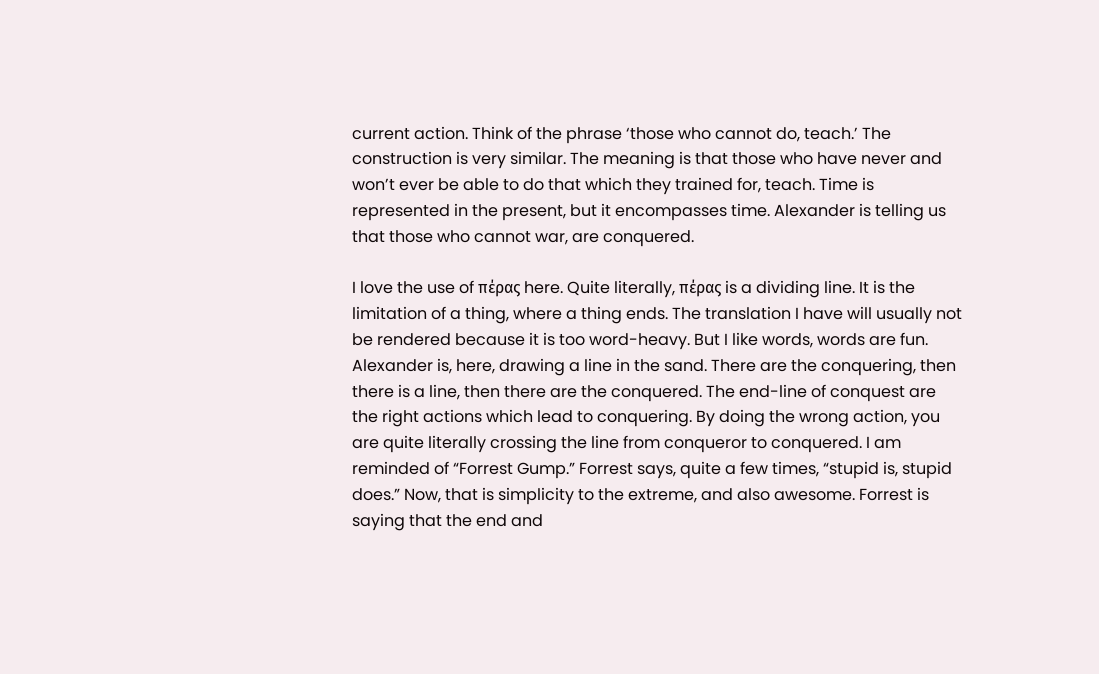current action. Think of the phrase ‘those who cannot do, teach.’ The construction is very similar. The meaning is that those who have never and won’t ever be able to do that which they trained for, teach. Time is represented in the present, but it encompasses time. Alexander is telling us that those who cannot war, are conquered.

I love the use of πέρας here. Quite literally, πέρας is a dividing line. It is the limitation of a thing, where a thing ends. The translation I have will usually not be rendered because it is too word-heavy. But I like words, words are fun. Alexander is, here, drawing a line in the sand. There are the conquering, then there is a line, then there are the conquered. The end-line of conquest are the right actions which lead to conquering. By doing the wrong action, you are quite literally crossing the line from conqueror to conquered. I am reminded of “Forrest Gump.” Forrest says, quite a few times, “stupid is, stupid does.” Now, that is simplicity to the extreme, and also awesome. Forrest is saying that the end and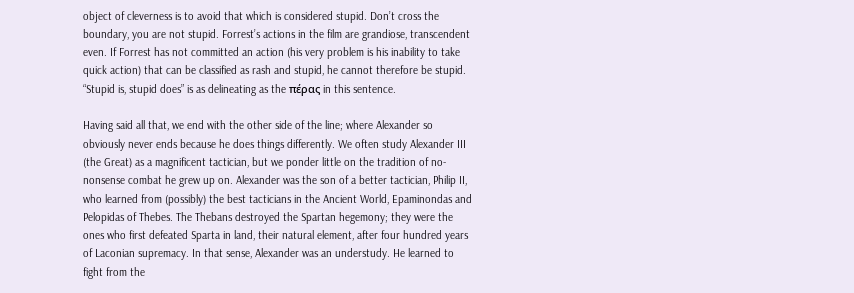object of cleverness is to avoid that which is considered stupid. Don’t cross the boundary, you are not stupid. Forrest’s actions in the film are grandiose, transcendent even. If Forrest has not committed an action (his very problem is his inability to take quick action) that can be classified as rash and stupid, he cannot therefore be stupid. “Stupid is, stupid does” is as delineating as the πέρας in this sentence.

Having said all that, we end with the other side of the line; where Alexander so obviously never ends because he does things differently. We often study Alexander III (the Great) as a magnificent tactician, but we ponder little on the tradition of no-nonsense combat he grew up on. Alexander was the son of a better tactician, Philip II, who learned from (possibly) the best tacticians in the Ancient World, Epaminondas and Pelopidas of Thebes. The Thebans destroyed the Spartan hegemony; they were the ones who first defeated Sparta in land, their natural element, after four hundred years of Laconian supremacy. In that sense, Alexander was an understudy. He learned to fight from the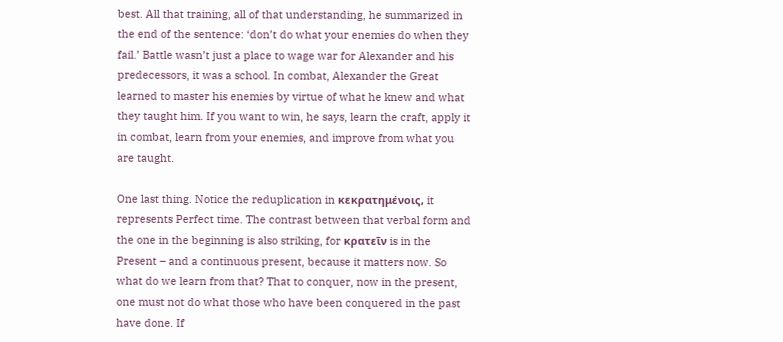best. All that training, all of that understanding, he summarized in the end of the sentence: ‘don’t do what your enemies do when they fail.’ Battle wasn’t just a place to wage war for Alexander and his predecessors, it was a school. In combat, Alexander the Great learned to master his enemies by virtue of what he knew and what they taught him. If you want to win, he says, learn the craft, apply it in combat, learn from your enemies, and improve from what you are taught.

One last thing. Notice the reduplication in κεκρατημένοις, it represents Perfect time. The contrast between that verbal form and the one in the beginning is also striking, for κρατεῖν is in the Present – and a continuous present, because it matters now. So what do we learn from that? That to conquer, now in the present, one must not do what those who have been conquered in the past have done. If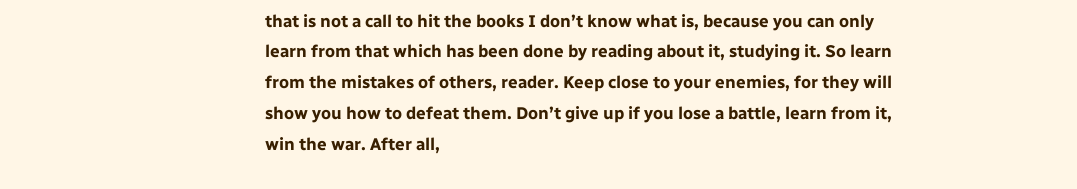that is not a call to hit the books I don’t know what is, because you can only learn from that which has been done by reading about it, studying it. So learn from the mistakes of others, reader. Keep close to your enemies, for they will show you how to defeat them. Don’t give up if you lose a battle, learn from it, win the war. After all,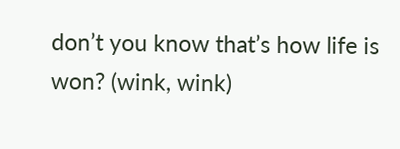don’t you know that’s how life is won? (wink, wink)